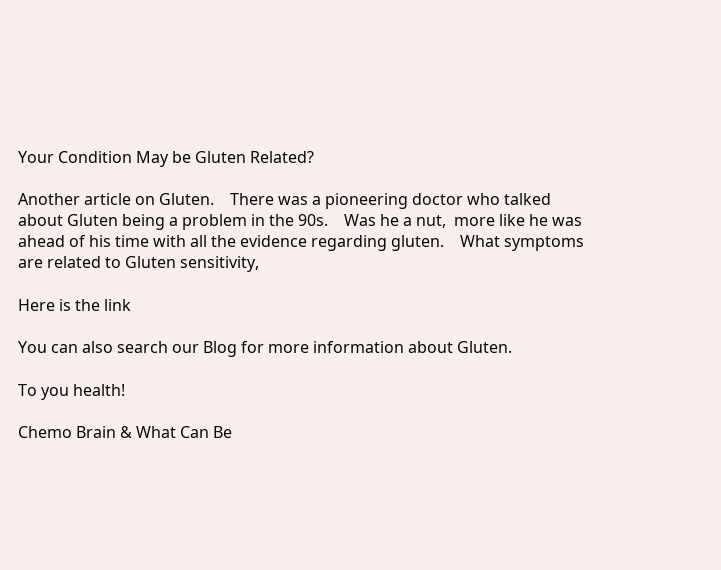Your Condition May be Gluten Related?

Another article on Gluten.    There was a pioneering doctor who talked about Gluten being a problem in the 90s.    Was he a nut,  more like he was ahead of his time with all the evidence regarding gluten.    What symptoms are related to Gluten sensitivity,

Here is the link

You can also search our Blog for more information about Gluten.

To you health!

Chemo Brain & What Can Be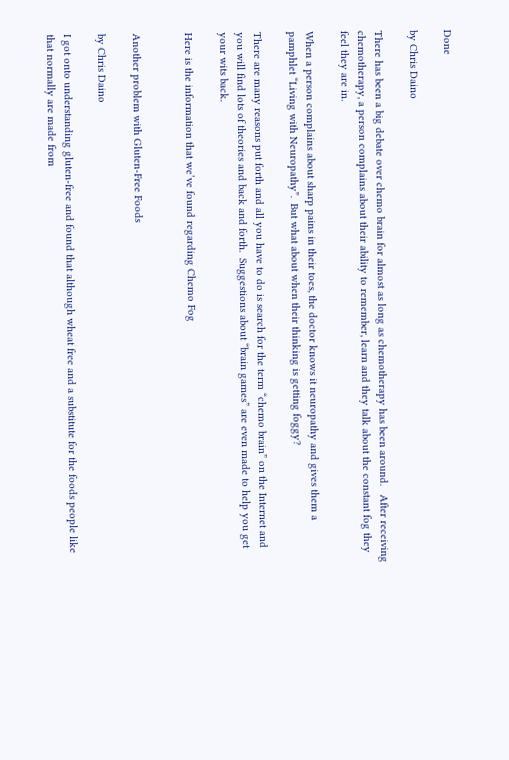Done

by Chris Daino

There has been a big debate over chemo brain for almost as long as chemotherapy has been around.   After receiving chemotherapy, a person complains about their ability to remember, learn and they talk about the constant fog they feel they are in.

When a person complains about sharp pains in their toes, the doctor knows it neuropathy and gives them a pamphlet “Living with Neuropathy”.  But what about when their thinking is getting foggy?

There are many reasons put forth and all you have to do is search for the term “chemo brain” on the Internet and you will find lots of theories and back and forth.  Suggestions about “brain games” are even made to help you get your wits back.

Here is the information that we’ve found regarding Chemo Fog


Another problem with Gluten-Free Foods

by Chris Daino

I got onto understanding gluten-free and found that although wheat free and a substitute for the foods people like that normally are made from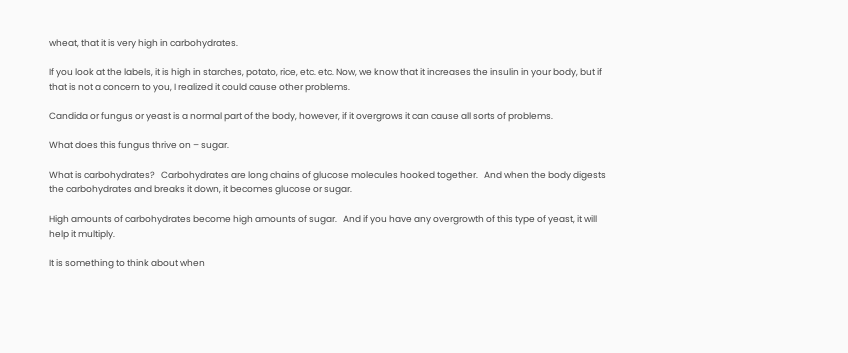wheat, that it is very high in carbohydrates.

If you look at the labels, it is high in starches, potato, rice, etc. etc. Now, we know that it increases the insulin in your body, but if that is not a concern to you, I realized it could cause other problems.

Candida or fungus or yeast is a normal part of the body, however, if it overgrows it can cause all sorts of problems.

What does this fungus thrive on – sugar.

What is carbohydrates?   Carbohydrates are long chains of glucose molecules hooked together.   And when the body digests the carbohydrates and breaks it down, it becomes glucose or sugar.

High amounts of carbohydrates become high amounts of sugar.   And if you have any overgrowth of this type of yeast, it will help it multiply.

It is something to think about when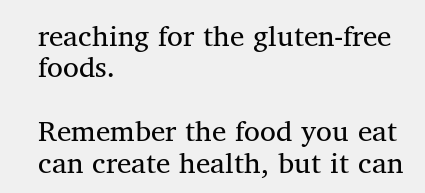reaching for the gluten-free foods.

Remember the food you eat can create health, but it can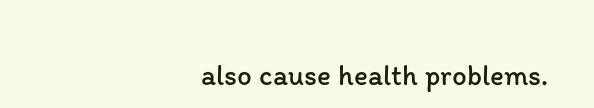also cause health problems.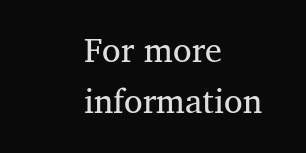For more information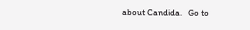about Candida.   Go to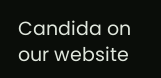Candida on our website